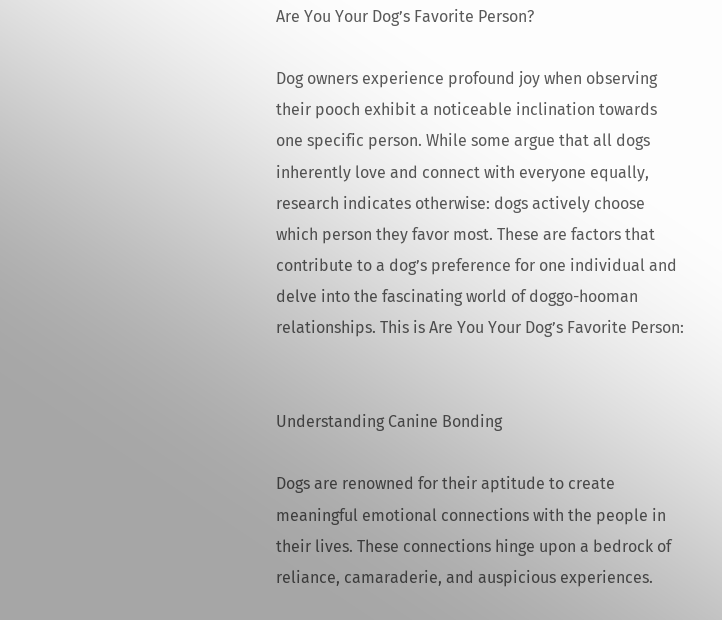Are You Your Dog’s Favorite Person?

Dog owners experience profound joy when observing their pooch exhibit a noticeable inclination towards one specific person. While some argue that all dogs inherently love and connect with everyone equally, research indicates otherwise: dogs actively choose which person they favor most. These are factors that contribute to a dog’s preference for one individual and delve into the fascinating world of doggo-hooman relationships. This is Are You Your Dog’s Favorite Person:


Understanding Canine Bonding

Dogs are renowned for their aptitude to create meaningful emotional connections with the people in their lives. These connections hinge upon a bedrock of reliance, camaraderie, and auspicious experiences.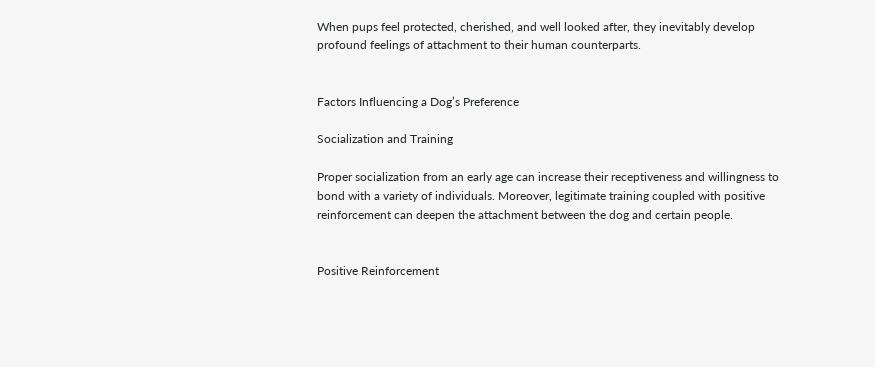When pups feel protected, cherished, and well looked after, they inevitably develop profound feelings of attachment to their human counterparts.


Factors Influencing a Dog’s Preference

Socialization and Training

Proper socialization from an early age can increase their receptiveness and willingness to bond with a variety of individuals. Moreover, legitimate training coupled with positive reinforcement can deepen the attachment between the dog and certain people.


Positive Reinforcement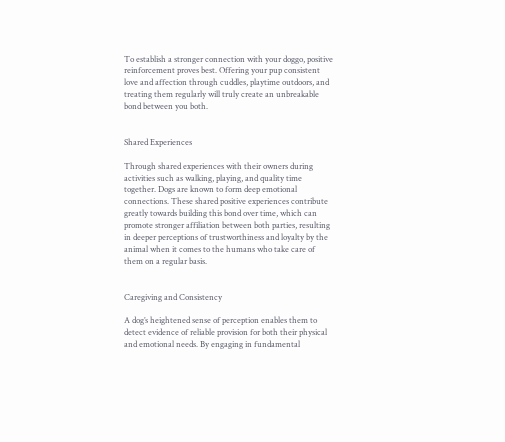To establish a stronger connection with your doggo, positive reinforcement proves best. Offering your pup consistent love and affection through cuddles, playtime outdoors, and treating them regularly will truly create an unbreakable bond between you both.


Shared Experiences

Through shared experiences with their owners during activities such as walking, playing, and quality time together. Dogs are known to form deep emotional connections. These shared positive experiences contribute greatly towards building this bond over time, which can promote stronger affiliation between both parties, resulting in deeper perceptions of trustworthiness and loyalty by the animal when it comes to the humans who take care of them on a regular basis.


Caregiving and Consistency

A dog’s heightened sense of perception enables them to detect evidence of reliable provision for both their physical and emotional needs. By engaging in fundamental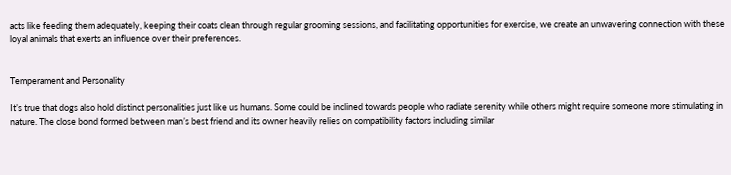acts like feeding them adequately, keeping their coats clean through regular grooming sessions, and facilitating opportunities for exercise, we create an unwavering connection with these loyal animals that exerts an influence over their preferences.


Temperament and Personality

It’s true that dogs also hold distinct personalities just like us humans. Some could be inclined towards people who radiate serenity while others might require someone more stimulating in nature. The close bond formed between man’s best friend and its owner heavily relies on compatibility factors including similar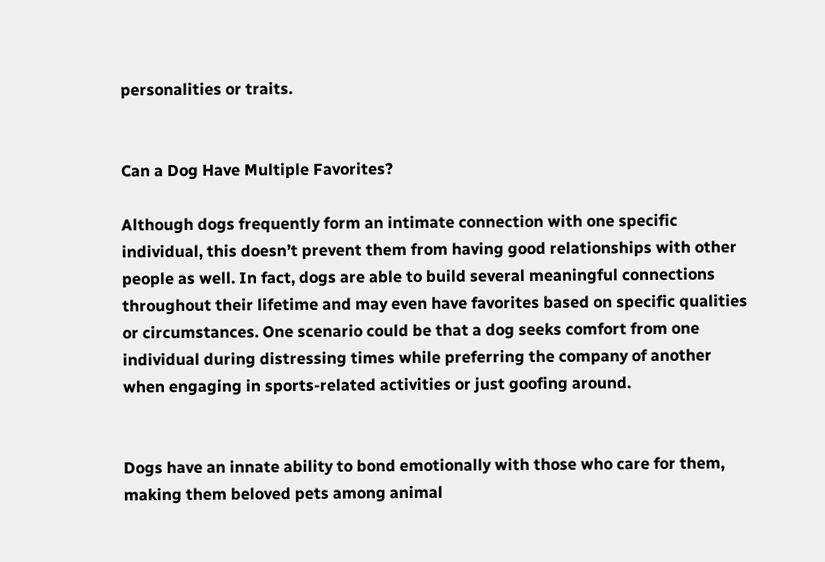personalities or traits.


Can a Dog Have Multiple Favorites?

Although dogs frequently form an intimate connection with one specific individual, this doesn’t prevent them from having good relationships with other people as well. In fact, dogs are able to build several meaningful connections throughout their lifetime and may even have favorites based on specific qualities or circumstances. One scenario could be that a dog seeks comfort from one individual during distressing times while preferring the company of another when engaging in sports-related activities or just goofing around.


Dogs have an innate ability to bond emotionally with those who care for them, making them beloved pets among animal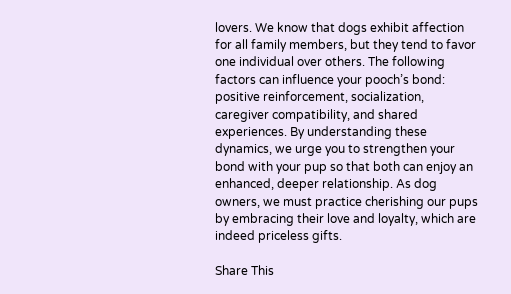lovers. We know that dogs exhibit affection for all family members, but they tend to favor one individual over others. The following factors can influence your pooch’s bond: positive reinforcement, socialization, caregiver compatibility, and shared experiences. By understanding these dynamics, we urge you to strengthen your bond with your pup so that both can enjoy an enhanced, deeper relationship. As dog owners, we must practice cherishing our pups by embracing their love and loyalty, which are indeed priceless gifts.

Share This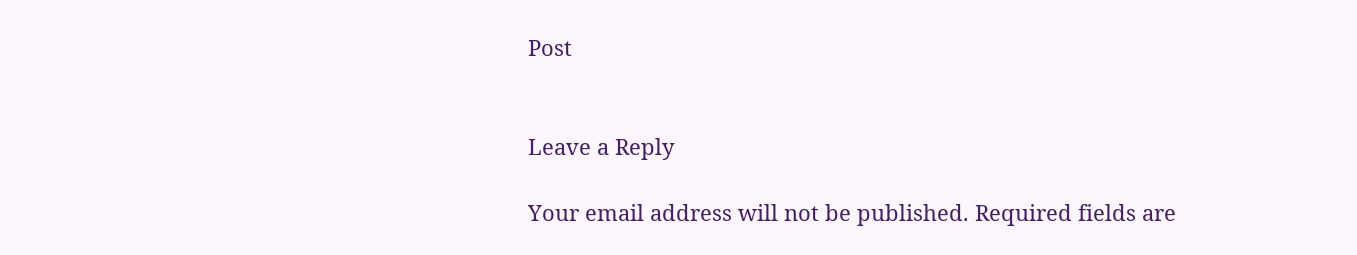Post


Leave a Reply

Your email address will not be published. Required fields are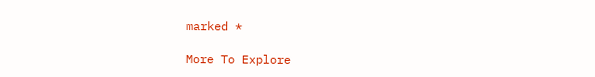marked *

More To Explore